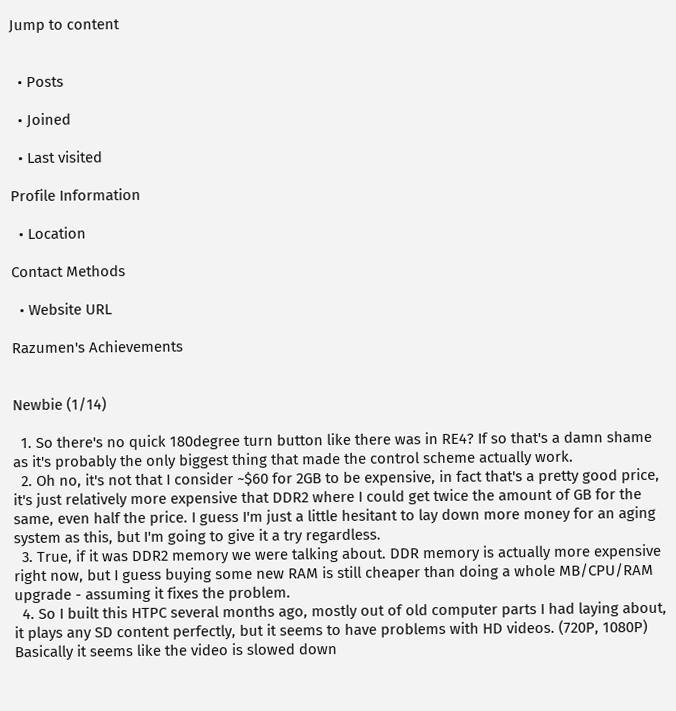Jump to content


  • Posts

  • Joined

  • Last visited

Profile Information

  • Location

Contact Methods

  • Website URL

Razumen's Achievements


Newbie (1/14)

  1. So there's no quick 180degree turn button like there was in RE4? If so that's a damn shame as it's probably the only biggest thing that made the control scheme actually work.
  2. Oh no, it's not that I consider ~$60 for 2GB to be expensive, in fact that's a pretty good price, it's just relatively more expensive that DDR2 where I could get twice the amount of GB for the same, even half the price. I guess I'm just a little hesitant to lay down more money for an aging system as this, but I'm going to give it a try regardless.
  3. True, if it was DDR2 memory we were talking about. DDR memory is actually more expensive right now, but I guess buying some new RAM is still cheaper than doing a whole MB/CPU/RAM upgrade - assuming it fixes the problem.
  4. So I built this HTPC several months ago, mostly out of old computer parts I had laying about, it plays any SD content perfectly, but it seems to have problems with HD videos. (720P, 1080P) Basically it seems like the video is slowed down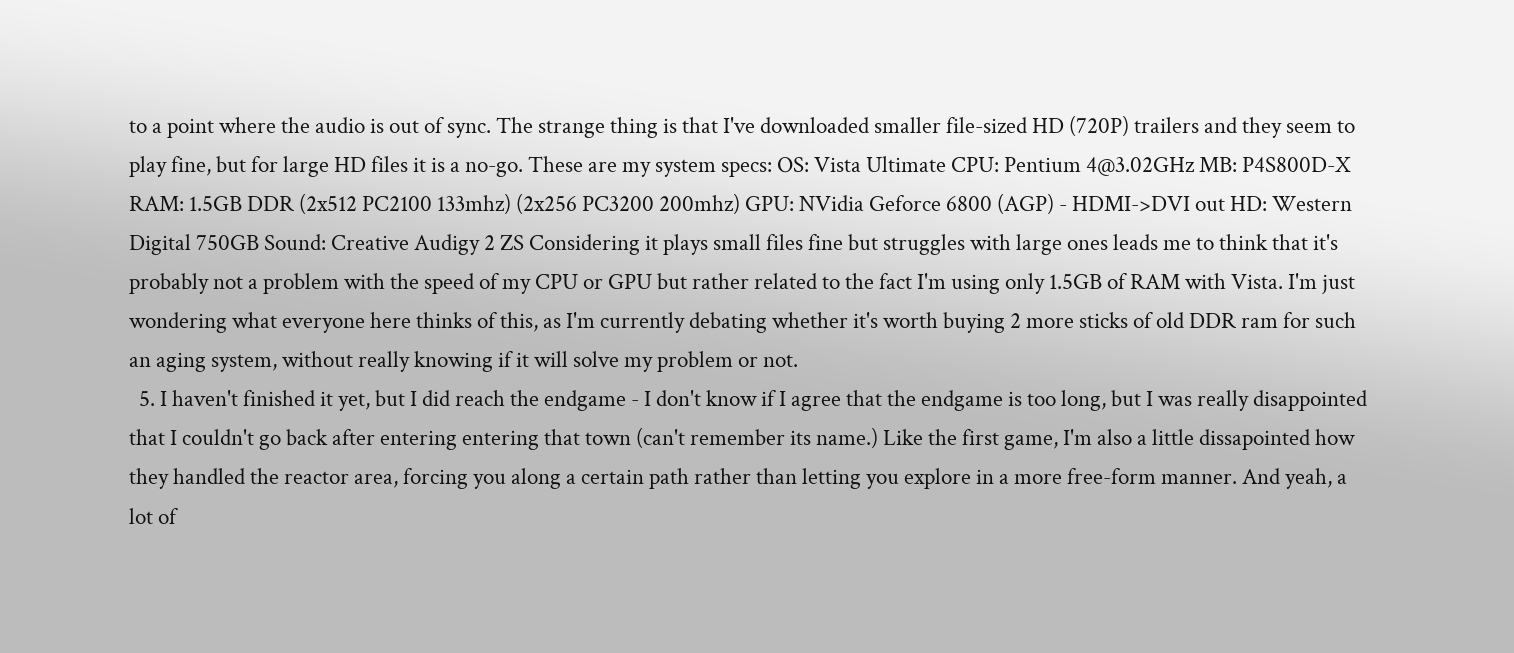to a point where the audio is out of sync. The strange thing is that I've downloaded smaller file-sized HD (720P) trailers and they seem to play fine, but for large HD files it is a no-go. These are my system specs: OS: Vista Ultimate CPU: Pentium 4@3.02GHz MB: P4S800D-X RAM: 1.5GB DDR (2x512 PC2100 133mhz) (2x256 PC3200 200mhz) GPU: NVidia Geforce 6800 (AGP) - HDMI->DVI out HD: Western Digital 750GB Sound: Creative Audigy 2 ZS Considering it plays small files fine but struggles with large ones leads me to think that it's probably not a problem with the speed of my CPU or GPU but rather related to the fact I'm using only 1.5GB of RAM with Vista. I'm just wondering what everyone here thinks of this, as I'm currently debating whether it's worth buying 2 more sticks of old DDR ram for such an aging system, without really knowing if it will solve my problem or not.
  5. I haven't finished it yet, but I did reach the endgame - I don't know if I agree that the endgame is too long, but I was really disappointed that I couldn't go back after entering entering that town (can't remember its name.) Like the first game, I'm also a little dissapointed how they handled the reactor area, forcing you along a certain path rather than letting you explore in a more free-form manner. And yeah, a lot of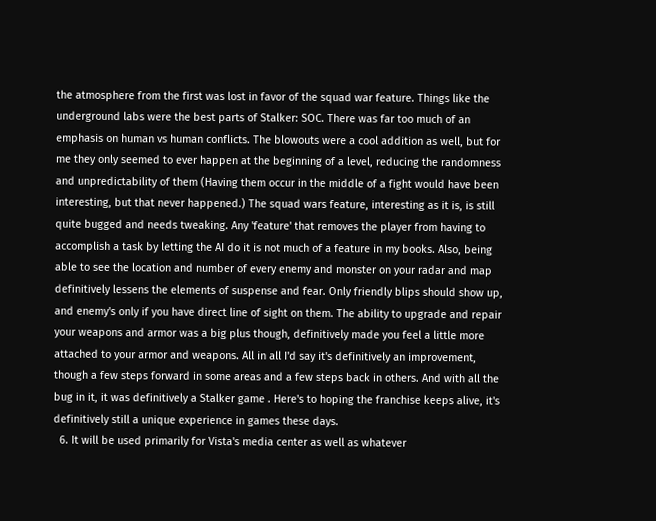the atmosphere from the first was lost in favor of the squad war feature. Things like the underground labs were the best parts of Stalker: SOC. There was far too much of an emphasis on human vs human conflicts. The blowouts were a cool addition as well, but for me they only seemed to ever happen at the beginning of a level, reducing the randomness and unpredictability of them (Having them occur in the middle of a fight would have been interesting, but that never happened.) The squad wars feature, interesting as it is, is still quite bugged and needs tweaking. Any 'feature' that removes the player from having to accomplish a task by letting the AI do it is not much of a feature in my books. Also, being able to see the location and number of every enemy and monster on your radar and map definitively lessens the elements of suspense and fear. Only friendly blips should show up, and enemy's only if you have direct line of sight on them. The ability to upgrade and repair your weapons and armor was a big plus though, definitively made you feel a little more attached to your armor and weapons. All in all I'd say it's definitively an improvement, though a few steps forward in some areas and a few steps back in others. And with all the bug in it, it was definitively a Stalker game . Here's to hoping the franchise keeps alive, it's definitively still a unique experience in games these days.
  6. It will be used primarily for Vista's media center as well as whatever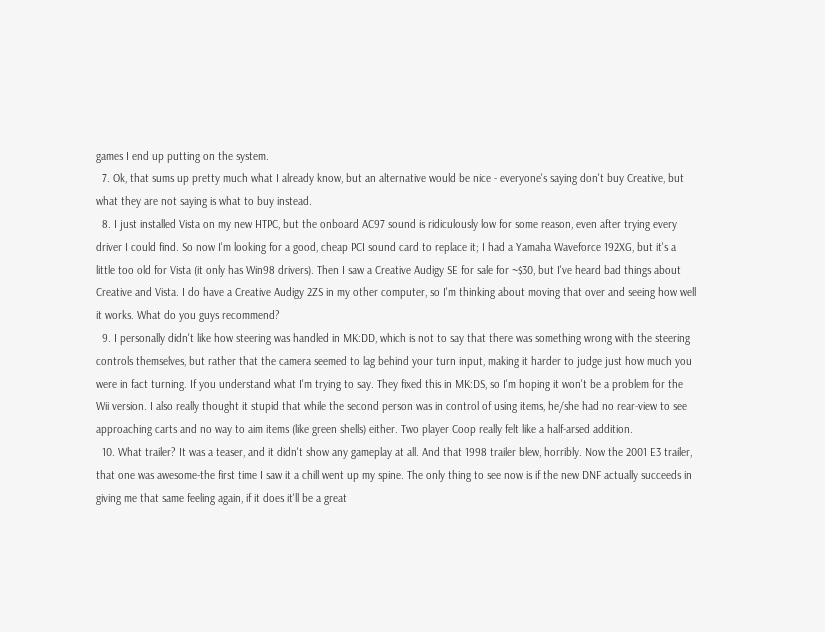games I end up putting on the system.
  7. Ok, that sums up pretty much what I already know, but an alternative would be nice - everyone's saying don't buy Creative, but what they are not saying is what to buy instead.
  8. I just installed Vista on my new HTPC, but the onboard AC97 sound is ridiculously low for some reason, even after trying every driver I could find. So now I'm looking for a good, cheap PCI sound card to replace it; I had a Yamaha Waveforce 192XG, but it's a little too old for Vista (it only has Win98 drivers). Then I saw a Creative Audigy SE for sale for ~$30, but I've heard bad things about Creative and Vista. I do have a Creative Audigy 2ZS in my other computer, so I'm thinking about moving that over and seeing how well it works. What do you guys recommend?
  9. I personally didn't like how steering was handled in MK:DD, which is not to say that there was something wrong with the steering controls themselves, but rather that the camera seemed to lag behind your turn input, making it harder to judge just how much you were in fact turning. If you understand what I'm trying to say. They fixed this in MK:DS, so I'm hoping it won't be a problem for the Wii version. I also really thought it stupid that while the second person was in control of using items, he/she had no rear-view to see approaching carts and no way to aim items (like green shells) either. Two player Coop really felt like a half-arsed addition.
  10. What trailer? It was a teaser, and it didn't show any gameplay at all. And that 1998 trailer blew, horribly. Now the 2001 E3 trailer, that one was awesome-the first time I saw it a chill went up my spine. The only thing to see now is if the new DNF actually succeeds in giving me that same feeling again, if it does it'll be a great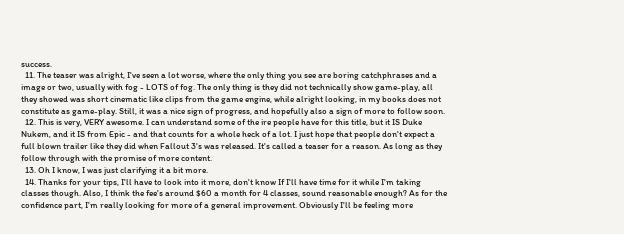success.
  11. The teaser was alright, I've seen a lot worse, where the only thing you see are boring catchphrases and a image or two, usually with fog - LOTS of fog. The only thing is they did not technically show game-play, all they showed was short cinematic like clips from the game engine, while alright looking, in my books does not constitute as game-play. Still, it was a nice sign of progress, and hopefully also a sign of more to follow soon.
  12. This is very, VERY awesome. I can understand some of the ire people have for this title, but it IS Duke Nukem, and it IS from Epic - and that counts for a whole heck of a lot. I just hope that people don't expect a full blown trailer like they did when Fallout 3's was released. It's called a teaser for a reason. As long as they follow through with the promise of more content.
  13. Oh I know, I was just clarifying it a bit more.
  14. Thanks for your tips, I'll have to look into it more, don't know If I'll have time for it while I'm taking classes though. Also, I think the fee's around $60 a month for 4 classes, sound reasonable enough? As for the confidence part, I'm really looking for more of a general improvement. Obviously I'll be feeling more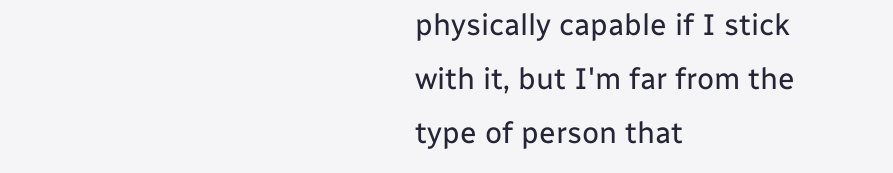physically capable if I stick with it, but I'm far from the type of person that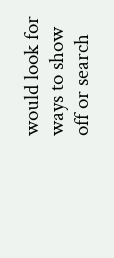would look for ways to show off or search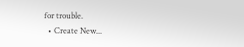for trouble.
  • Create New...